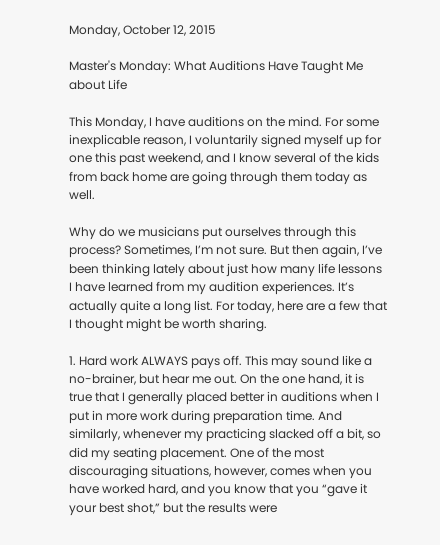Monday, October 12, 2015

Master's Monday: What Auditions Have Taught Me about Life

This Monday, I have auditions on the mind. For some inexplicable reason, I voluntarily signed myself up for one this past weekend, and I know several of the kids from back home are going through them today as well.

Why do we musicians put ourselves through this process? Sometimes, I’m not sure. But then again, I’ve been thinking lately about just how many life lessons I have learned from my audition experiences. It’s actually quite a long list. For today, here are a few that I thought might be worth sharing.

1. Hard work ALWAYS pays off. This may sound like a no-brainer, but hear me out. On the one hand, it is true that I generally placed better in auditions when I put in more work during preparation time. And similarly, whenever my practicing slacked off a bit, so did my seating placement. One of the most discouraging situations, however, comes when you have worked hard, and you know that you “gave it your best shot,” but the results were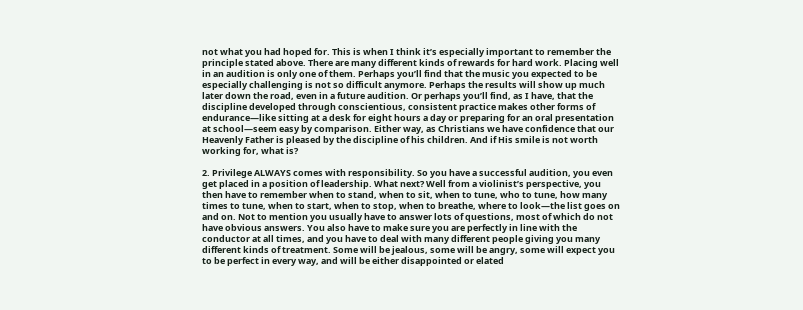not what you had hoped for. This is when I think it’s especially important to remember the principle stated above. There are many different kinds of rewards for hard work. Placing well in an audition is only one of them. Perhaps you’ll find that the music you expected to be especially challenging is not so difficult anymore. Perhaps the results will show up much later down the road, even in a future audition. Or perhaps you’ll find, as I have, that the discipline developed through conscientious, consistent practice makes other forms of endurance—like sitting at a desk for eight hours a day or preparing for an oral presentation at school—seem easy by comparison. Either way, as Christians we have confidence that our Heavenly Father is pleased by the discipline of his children. And if His smile is not worth working for, what is?

2. Privilege ALWAYS comes with responsibility. So you have a successful audition, you even get placed in a position of leadership. What next? Well from a violinist’s perspective, you then have to remember when to stand, when to sit, when to tune, who to tune, how many times to tune, when to start, when to stop, when to breathe, where to look—the list goes on and on. Not to mention you usually have to answer lots of questions, most of which do not have obvious answers. You also have to make sure you are perfectly in line with the conductor at all times, and you have to deal with many different people giving you many different kinds of treatment. Some will be jealous, some will be angry, some will expect you to be perfect in every way, and will be either disappointed or elated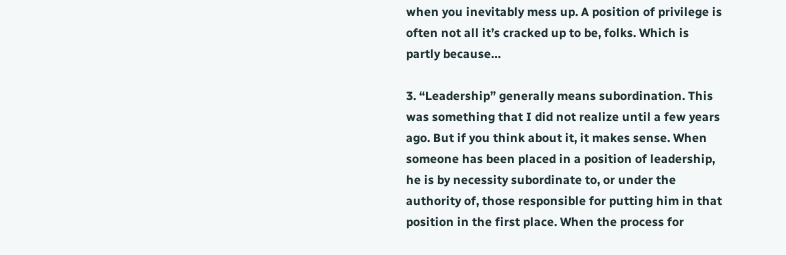when you inevitably mess up. A position of privilege is often not all it’s cracked up to be, folks. Which is partly because…

3. “Leadership” generally means subordination. This was something that I did not realize until a few years ago. But if you think about it, it makes sense. When someone has been placed in a position of leadership, he is by necessity subordinate to, or under the authority of, those responsible for putting him in that position in the first place. When the process for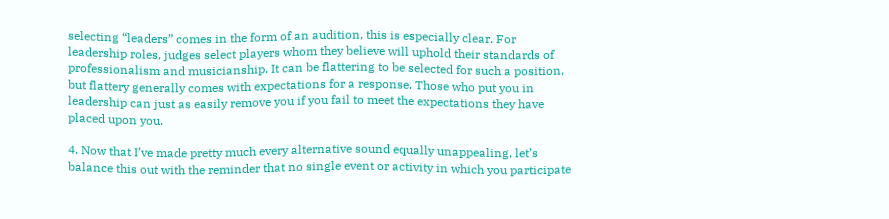selecting “leaders” comes in the form of an audition, this is especially clear. For leadership roles, judges select players whom they believe will uphold their standards of professionalism and musicianship. It can be flattering to be selected for such a position, but flattery generally comes with expectations for a response. Those who put you in leadership can just as easily remove you if you fail to meet the expectations they have placed upon you.

4. Now that I’ve made pretty much every alternative sound equally unappealing, let’s balance this out with the reminder that no single event or activity in which you participate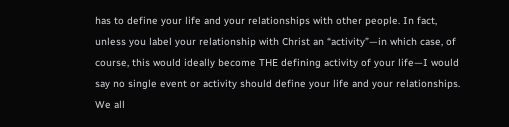has to define your life and your relationships with other people. In fact, unless you label your relationship with Christ an “activity”—in which case, of course, this would ideally become THE defining activity of your life—I would say no single event or activity should define your life and your relationships. We all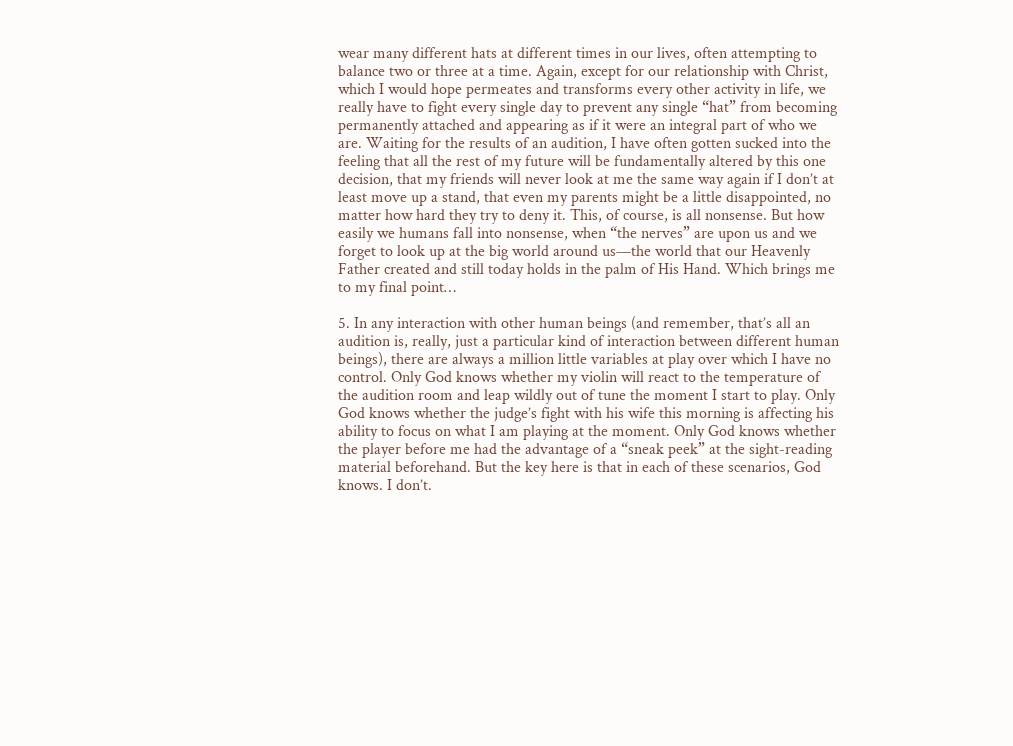wear many different hats at different times in our lives, often attempting to balance two or three at a time. Again, except for our relationship with Christ, which I would hope permeates and transforms every other activity in life, we really have to fight every single day to prevent any single “hat” from becoming permanently attached and appearing as if it were an integral part of who we are. Waiting for the results of an audition, I have often gotten sucked into the feeling that all the rest of my future will be fundamentally altered by this one decision, that my friends will never look at me the same way again if I don’t at least move up a stand, that even my parents might be a little disappointed, no matter how hard they try to deny it. This, of course, is all nonsense. But how easily we humans fall into nonsense, when “the nerves” are upon us and we forget to look up at the big world around us—the world that our Heavenly Father created and still today holds in the palm of His Hand. Which brings me to my final point…

5. In any interaction with other human beings (and remember, that’s all an audition is, really, just a particular kind of interaction between different human beings), there are always a million little variables at play over which I have no control. Only God knows whether my violin will react to the temperature of the audition room and leap wildly out of tune the moment I start to play. Only God knows whether the judge’s fight with his wife this morning is affecting his ability to focus on what I am playing at the moment. Only God knows whether the player before me had the advantage of a “sneak peek” at the sight-reading material beforehand. But the key here is that in each of these scenarios, God knows. I don’t.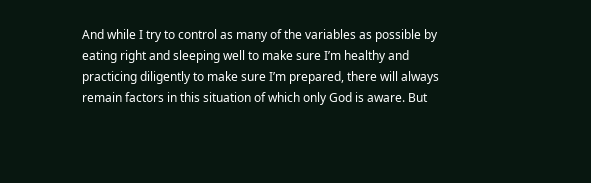And while I try to control as many of the variables as possible by eating right and sleeping well to make sure I’m healthy and practicing diligently to make sure I’m prepared, there will always remain factors in this situation of which only God is aware. But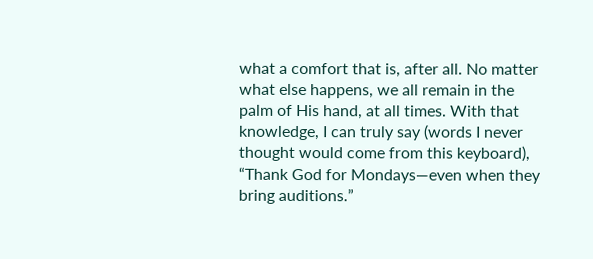what a comfort that is, after all. No matter what else happens, we all remain in the palm of His hand, at all times. With that knowledge, I can truly say (words I never thought would come from this keyboard), “Thank God for Mondays—even when they bring auditions.”